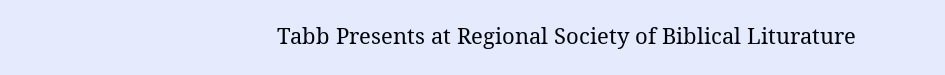Tabb Presents at Regional Society of Biblical Liturature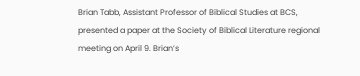Brian Tabb, Assistant Professor of Biblical Studies at BCS, presented a paper at the Society of Biblical Literature regional meeting on April 9. Brian’s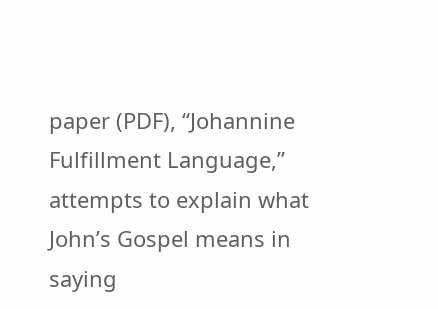paper (PDF), “Johannine Fulfillment Language,” attempts to explain what John’s Gospel means in saying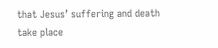that Jesus’ suffering and death take place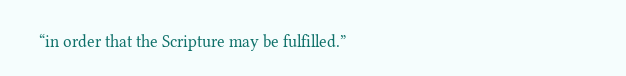“in order that the Scripture may be fulfilled.”